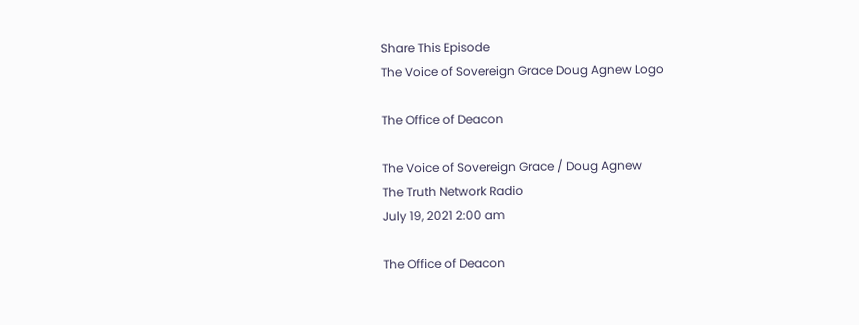Share This Episode
The Voice of Sovereign Grace Doug Agnew Logo

The Office of Deacon

The Voice of Sovereign Grace / Doug Agnew
The Truth Network Radio
July 19, 2021 2:00 am

The Office of Deacon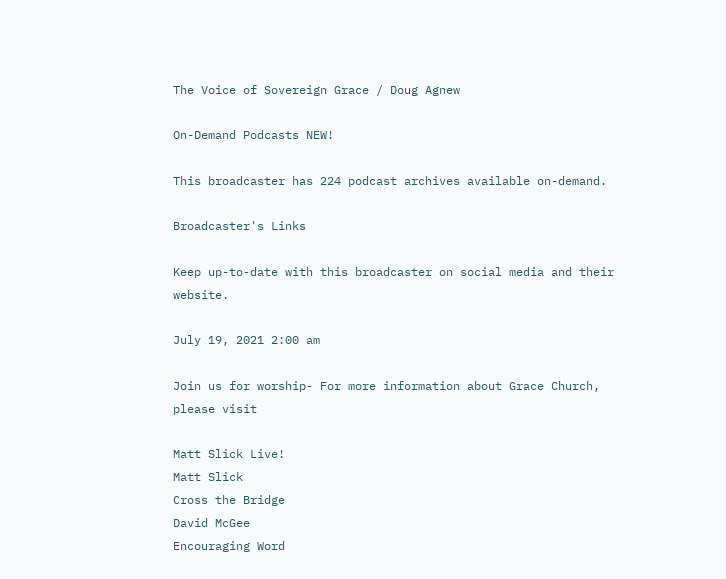The Voice of Sovereign Grace / Doug Agnew

On-Demand Podcasts NEW!

This broadcaster has 224 podcast archives available on-demand.

Broadcaster's Links

Keep up-to-date with this broadcaster on social media and their website.

July 19, 2021 2:00 am

Join us for worship- For more information about Grace Church, please visit

Matt Slick Live!
Matt Slick
Cross the Bridge
David McGee
Encouraging Word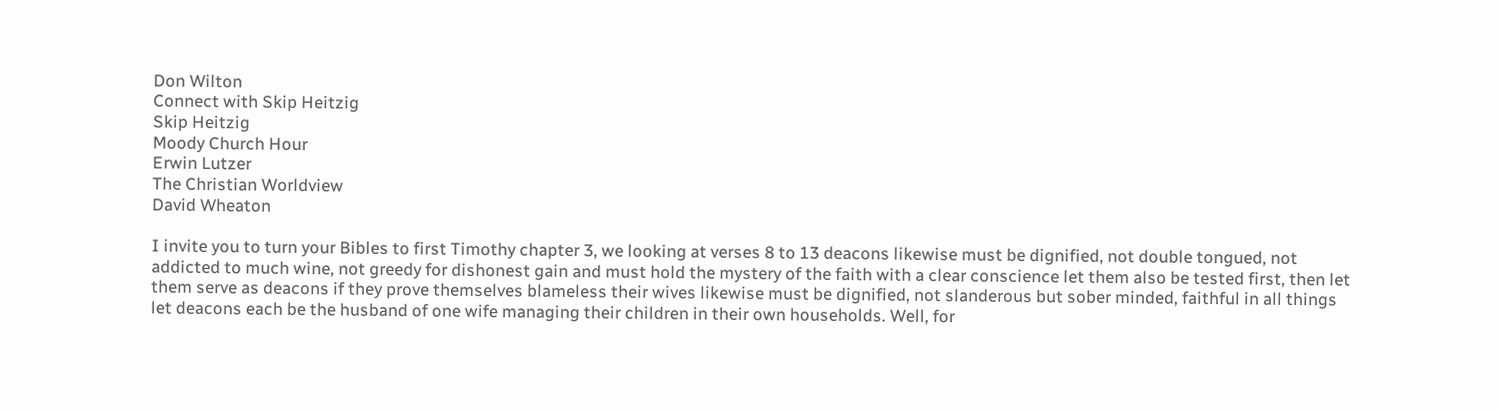Don Wilton
Connect with Skip Heitzig
Skip Heitzig
Moody Church Hour
Erwin Lutzer
The Christian Worldview
David Wheaton

I invite you to turn your Bibles to first Timothy chapter 3, we looking at verses 8 to 13 deacons likewise must be dignified, not double tongued, not addicted to much wine, not greedy for dishonest gain and must hold the mystery of the faith with a clear conscience let them also be tested first, then let them serve as deacons if they prove themselves blameless their wives likewise must be dignified, not slanderous but sober minded, faithful in all things let deacons each be the husband of one wife managing their children in their own households. Well, for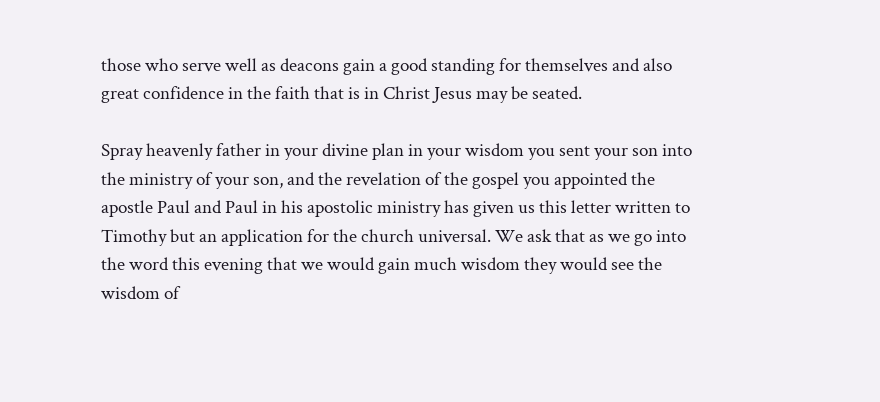those who serve well as deacons gain a good standing for themselves and also great confidence in the faith that is in Christ Jesus may be seated.

Spray heavenly father in your divine plan in your wisdom you sent your son into the ministry of your son, and the revelation of the gospel you appointed the apostle Paul and Paul in his apostolic ministry has given us this letter written to Timothy but an application for the church universal. We ask that as we go into the word this evening that we would gain much wisdom they would see the wisdom of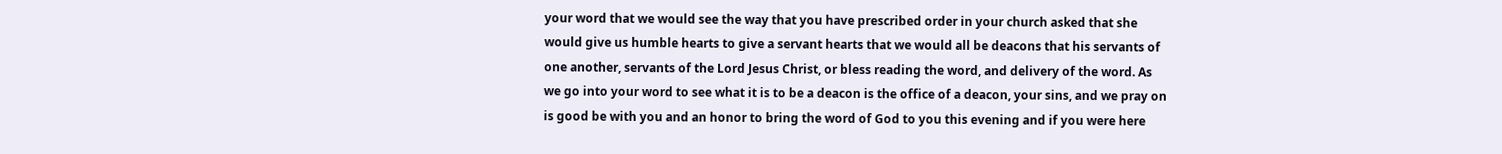your word that we would see the way that you have prescribed order in your church asked that she would give us humble hearts to give a servant hearts that we would all be deacons that his servants of one another, servants of the Lord Jesus Christ, or bless reading the word, and delivery of the word. As we go into your word to see what it is to be a deacon is the office of a deacon, your sins, and we pray on is good be with you and an honor to bring the word of God to you this evening and if you were here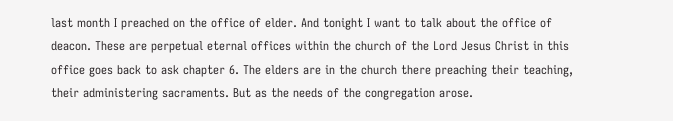last month I preached on the office of elder. And tonight I want to talk about the office of deacon. These are perpetual eternal offices within the church of the Lord Jesus Christ in this office goes back to ask chapter 6. The elders are in the church there preaching their teaching, their administering sacraments. But as the needs of the congregation arose.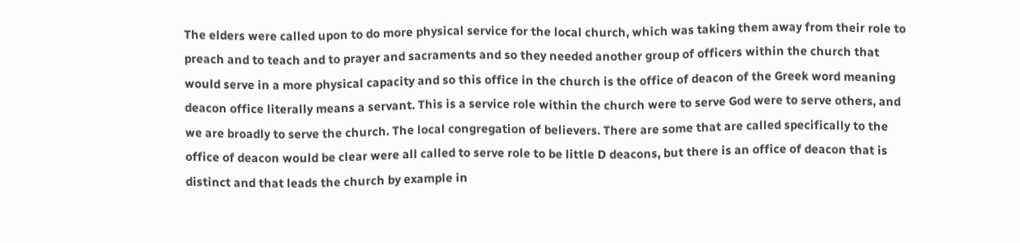The elders were called upon to do more physical service for the local church, which was taking them away from their role to preach and to teach and to prayer and sacraments and so they needed another group of officers within the church that would serve in a more physical capacity and so this office in the church is the office of deacon of the Greek word meaning deacon office literally means a servant. This is a service role within the church were to serve God were to serve others, and we are broadly to serve the church. The local congregation of believers. There are some that are called specifically to the office of deacon would be clear were all called to serve role to be little D deacons, but there is an office of deacon that is distinct and that leads the church by example in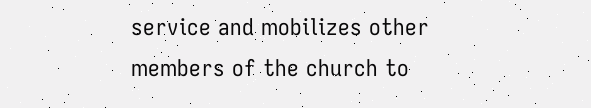service and mobilizes other members of the church to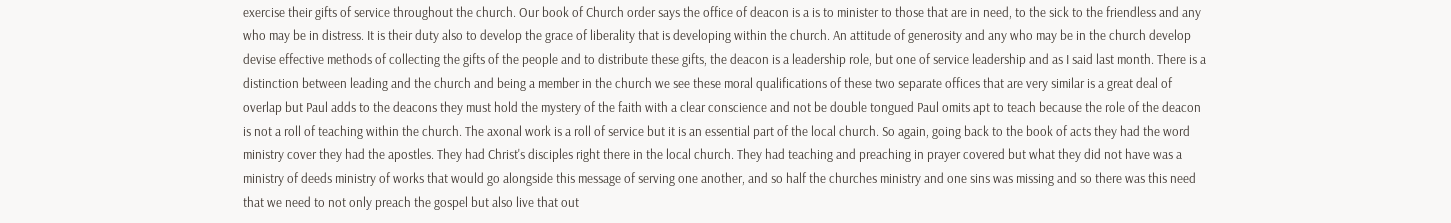exercise their gifts of service throughout the church. Our book of Church order says the office of deacon is a is to minister to those that are in need, to the sick to the friendless and any who may be in distress. It is their duty also to develop the grace of liberality that is developing within the church. An attitude of generosity and any who may be in the church develop devise effective methods of collecting the gifts of the people and to distribute these gifts, the deacon is a leadership role, but one of service leadership and as I said last month. There is a distinction between leading and the church and being a member in the church we see these moral qualifications of these two separate offices that are very similar is a great deal of overlap but Paul adds to the deacons they must hold the mystery of the faith with a clear conscience and not be double tongued Paul omits apt to teach because the role of the deacon is not a roll of teaching within the church. The axonal work is a roll of service but it is an essential part of the local church. So again, going back to the book of acts they had the word ministry cover they had the apostles. They had Christ's disciples right there in the local church. They had teaching and preaching in prayer covered but what they did not have was a ministry of deeds ministry of works that would go alongside this message of serving one another, and so half the churches ministry and one sins was missing and so there was this need that we need to not only preach the gospel but also live that out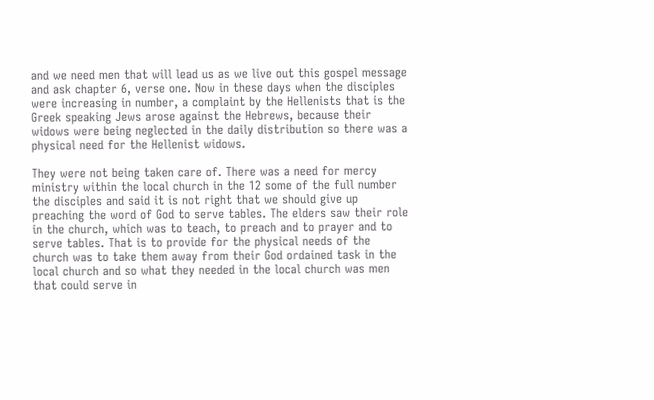and we need men that will lead us as we live out this gospel message and ask chapter 6, verse one. Now in these days when the disciples were increasing in number, a complaint by the Hellenists that is the Greek speaking Jews arose against the Hebrews, because their widows were being neglected in the daily distribution so there was a physical need for the Hellenist widows.

They were not being taken care of. There was a need for mercy ministry within the local church in the 12 some of the full number the disciples and said it is not right that we should give up preaching the word of God to serve tables. The elders saw their role in the church, which was to teach, to preach and to prayer and to serve tables. That is to provide for the physical needs of the church was to take them away from their God ordained task in the local church and so what they needed in the local church was men that could serve in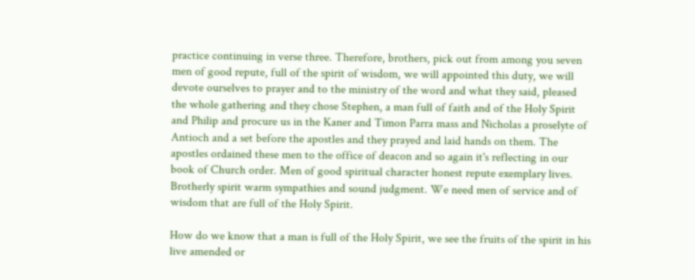practice continuing in verse three. Therefore, brothers, pick out from among you seven men of good repute, full of the spirit of wisdom, we will appointed this duty, we will devote ourselves to prayer and to the ministry of the word and what they said, pleased the whole gathering and they chose Stephen, a man full of faith and of the Holy Spirit and Philip and procure us in the Kaner and Timon Parra mass and Nicholas a proselyte of Antioch and a set before the apostles and they prayed and laid hands on them. The apostles ordained these men to the office of deacon and so again it's reflecting in our book of Church order. Men of good spiritual character honest repute exemplary lives. Brotherly spirit warm sympathies and sound judgment. We need men of service and of wisdom that are full of the Holy Spirit.

How do we know that a man is full of the Holy Spirit, we see the fruits of the spirit in his live amended or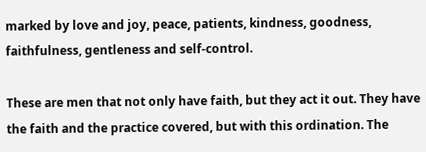marked by love and joy, peace, patients, kindness, goodness, faithfulness, gentleness and self-control.

These are men that not only have faith, but they act it out. They have the faith and the practice covered, but with this ordination. The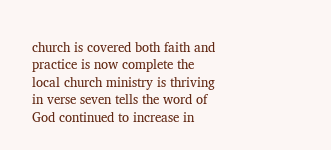church is covered both faith and practice is now complete the local church ministry is thriving in verse seven tells the word of God continued to increase in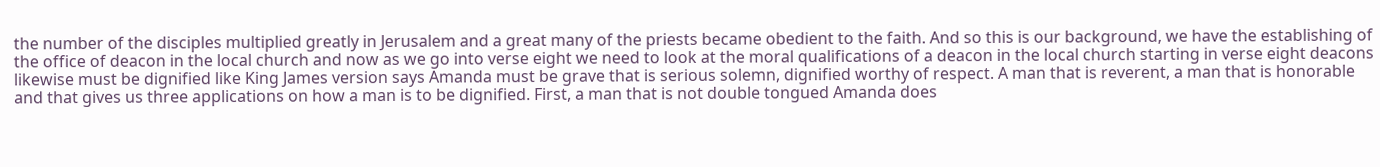the number of the disciples multiplied greatly in Jerusalem and a great many of the priests became obedient to the faith. And so this is our background, we have the establishing of the office of deacon in the local church and now as we go into verse eight we need to look at the moral qualifications of a deacon in the local church starting in verse eight deacons likewise must be dignified like King James version says Amanda must be grave that is serious solemn, dignified worthy of respect. A man that is reverent, a man that is honorable and that gives us three applications on how a man is to be dignified. First, a man that is not double tongued Amanda does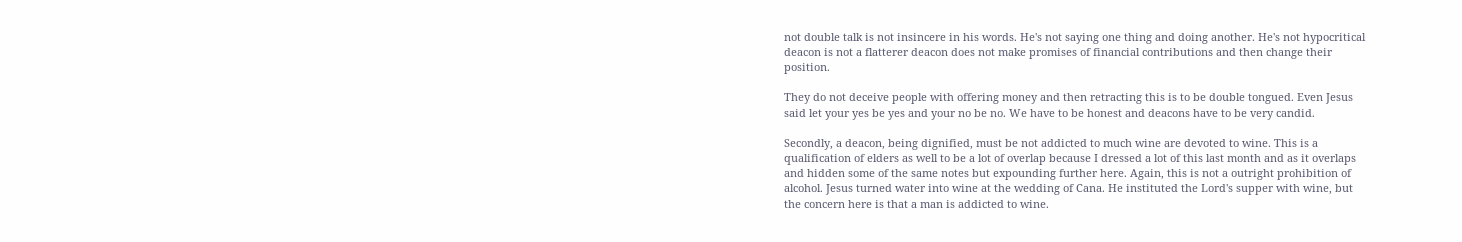not double talk is not insincere in his words. He's not saying one thing and doing another. He's not hypocritical deacon is not a flatterer deacon does not make promises of financial contributions and then change their position.

They do not deceive people with offering money and then retracting this is to be double tongued. Even Jesus said let your yes be yes and your no be no. We have to be honest and deacons have to be very candid.

Secondly, a deacon, being dignified, must be not addicted to much wine are devoted to wine. This is a qualification of elders as well to be a lot of overlap because I dressed a lot of this last month and as it overlaps and hidden some of the same notes but expounding further here. Again, this is not a outright prohibition of alcohol. Jesus turned water into wine at the wedding of Cana. He instituted the Lord's supper with wine, but the concern here is that a man is addicted to wine.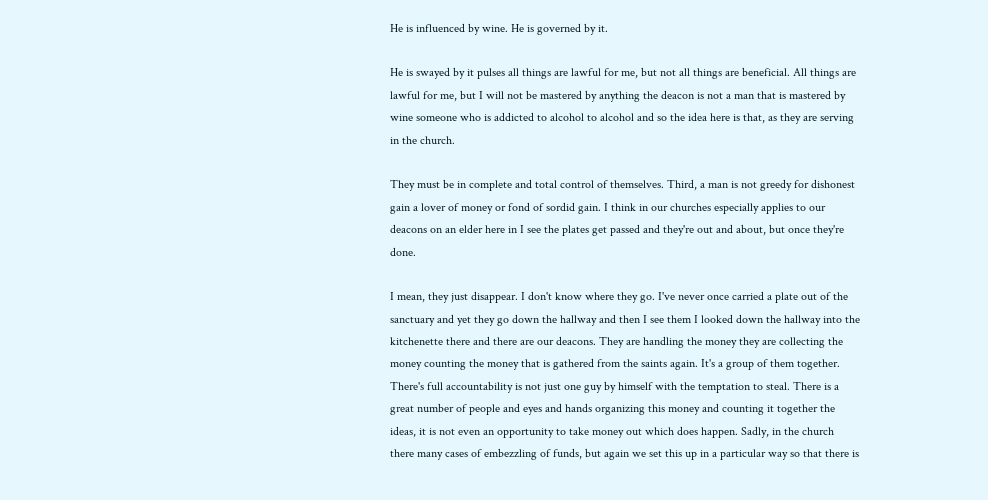He is influenced by wine. He is governed by it.

He is swayed by it pulses all things are lawful for me, but not all things are beneficial. All things are lawful for me, but I will not be mastered by anything the deacon is not a man that is mastered by wine someone who is addicted to alcohol to alcohol and so the idea here is that, as they are serving in the church.

They must be in complete and total control of themselves. Third, a man is not greedy for dishonest gain a lover of money or fond of sordid gain. I think in our churches especially applies to our deacons on an elder here in I see the plates get passed and they're out and about, but once they're done.

I mean, they just disappear. I don't know where they go. I've never once carried a plate out of the sanctuary and yet they go down the hallway and then I see them I looked down the hallway into the kitchenette there and there are our deacons. They are handling the money they are collecting the money counting the money that is gathered from the saints again. It's a group of them together. There's full accountability is not just one guy by himself with the temptation to steal. There is a great number of people and eyes and hands organizing this money and counting it together the ideas, it is not even an opportunity to take money out which does happen. Sadly, in the church there many cases of embezzling of funds, but again we set this up in a particular way so that there is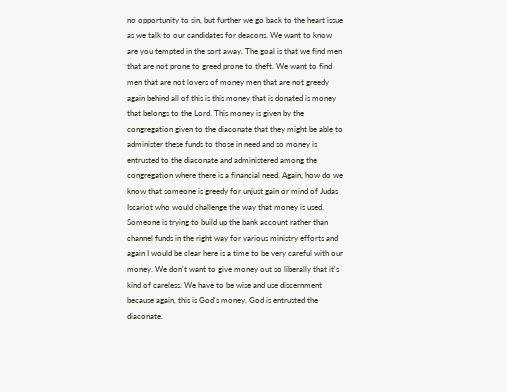no opportunity to sin, but further we go back to the heart issue as we talk to our candidates for deacons. We want to know are you tempted in the sort away. The goal is that we find men that are not prone to greed prone to theft. We want to find men that are not lovers of money men that are not greedy again behind all of this is this money that is donated is money that belongs to the Lord. This money is given by the congregation given to the diaconate that they might be able to administer these funds to those in need and so money is entrusted to the diaconate and administered among the congregation where there is a financial need. Again, how do we know that someone is greedy for unjust gain or mind of Judas Iscariot who would challenge the way that money is used. Someone is trying to build up the bank account rather than channel funds in the right way for various ministry efforts and again I would be clear here is a time to be very careful with our money. We don't want to give money out so liberally that it's kind of careless. We have to be wise and use discernment because again, this is God's money. God is entrusted the diaconate.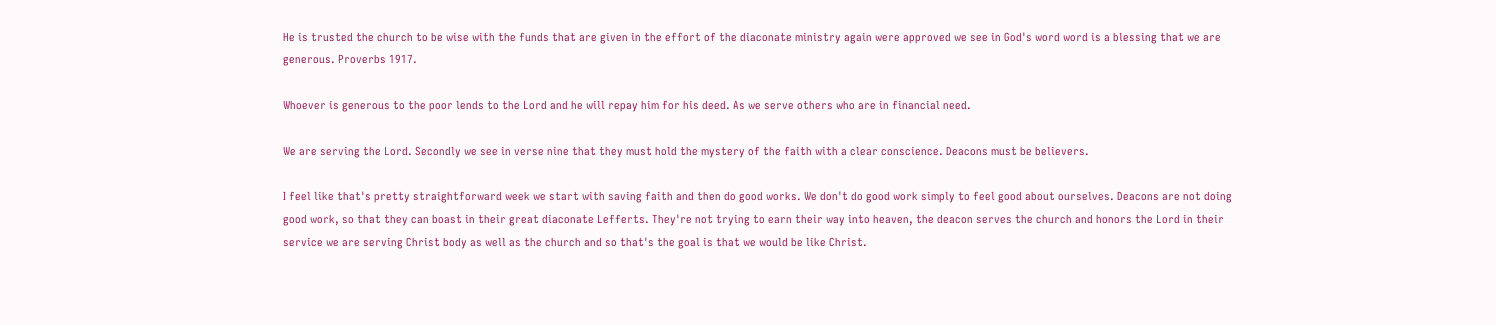He is trusted the church to be wise with the funds that are given in the effort of the diaconate ministry again were approved we see in God's word word is a blessing that we are generous. Proverbs 1917.

Whoever is generous to the poor lends to the Lord and he will repay him for his deed. As we serve others who are in financial need.

We are serving the Lord. Secondly we see in verse nine that they must hold the mystery of the faith with a clear conscience. Deacons must be believers.

I feel like that's pretty straightforward week we start with saving faith and then do good works. We don't do good work simply to feel good about ourselves. Deacons are not doing good work, so that they can boast in their great diaconate Lefferts. They're not trying to earn their way into heaven, the deacon serves the church and honors the Lord in their service we are serving Christ body as well as the church and so that's the goal is that we would be like Christ.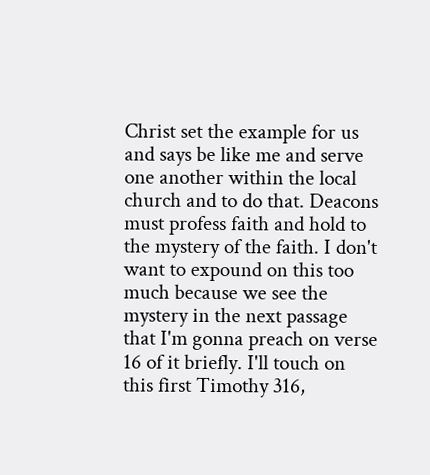Christ set the example for us and says be like me and serve one another within the local church and to do that. Deacons must profess faith and hold to the mystery of the faith. I don't want to expound on this too much because we see the mystery in the next passage that I'm gonna preach on verse 16 of it briefly. I'll touch on this first Timothy 316,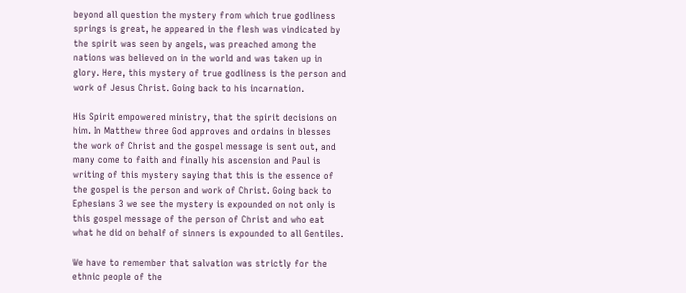beyond all question the mystery from which true godliness springs is great, he appeared in the flesh was vindicated by the spirit was seen by angels, was preached among the nations was believed on in the world and was taken up in glory. Here, this mystery of true godliness is the person and work of Jesus Christ. Going back to his incarnation.

His Spirit empowered ministry, that the spirit decisions on him. In Matthew three God approves and ordains in blesses the work of Christ and the gospel message is sent out, and many come to faith and finally his ascension and Paul is writing of this mystery saying that this is the essence of the gospel is the person and work of Christ. Going back to Ephesians 3 we see the mystery is expounded on not only is this gospel message of the person of Christ and who eat what he did on behalf of sinners is expounded to all Gentiles.

We have to remember that salvation was strictly for the ethnic people of the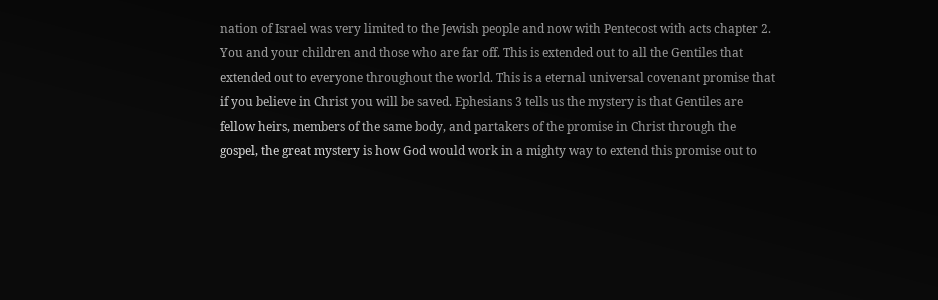nation of Israel was very limited to the Jewish people and now with Pentecost with acts chapter 2. You and your children and those who are far off. This is extended out to all the Gentiles that extended out to everyone throughout the world. This is a eternal universal covenant promise that if you believe in Christ you will be saved. Ephesians 3 tells us the mystery is that Gentiles are fellow heirs, members of the same body, and partakers of the promise in Christ through the gospel, the great mystery is how God would work in a mighty way to extend this promise out to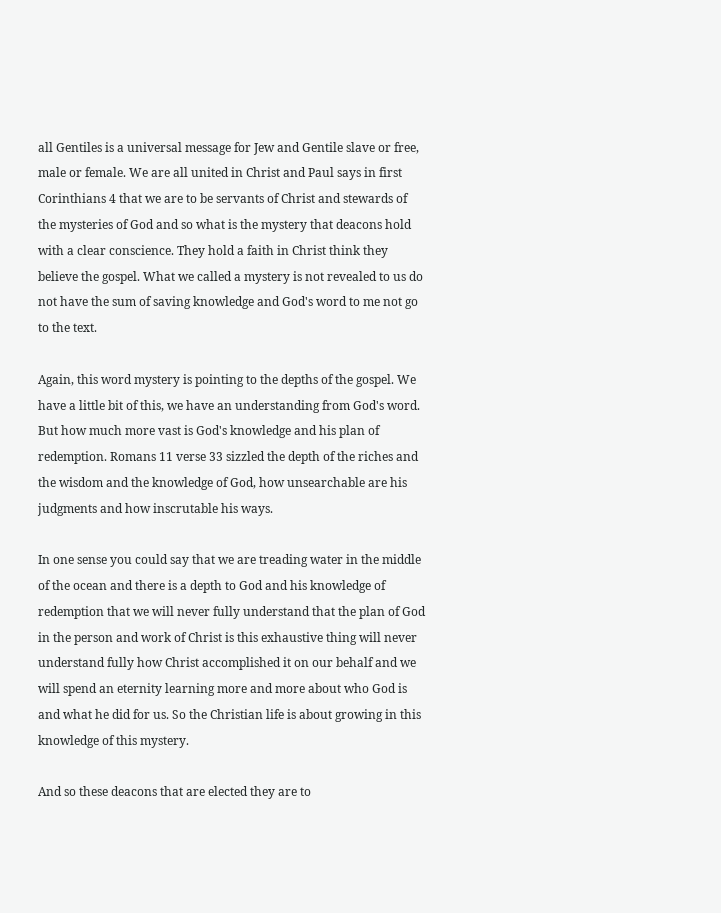all Gentiles is a universal message for Jew and Gentile slave or free, male or female. We are all united in Christ and Paul says in first Corinthians 4 that we are to be servants of Christ and stewards of the mysteries of God and so what is the mystery that deacons hold with a clear conscience. They hold a faith in Christ think they believe the gospel. What we called a mystery is not revealed to us do not have the sum of saving knowledge and God's word to me not go to the text.

Again, this word mystery is pointing to the depths of the gospel. We have a little bit of this, we have an understanding from God's word. But how much more vast is God's knowledge and his plan of redemption. Romans 11 verse 33 sizzled the depth of the riches and the wisdom and the knowledge of God, how unsearchable are his judgments and how inscrutable his ways.

In one sense you could say that we are treading water in the middle of the ocean and there is a depth to God and his knowledge of redemption that we will never fully understand that the plan of God in the person and work of Christ is this exhaustive thing will never understand fully how Christ accomplished it on our behalf and we will spend an eternity learning more and more about who God is and what he did for us. So the Christian life is about growing in this knowledge of this mystery.

And so these deacons that are elected they are to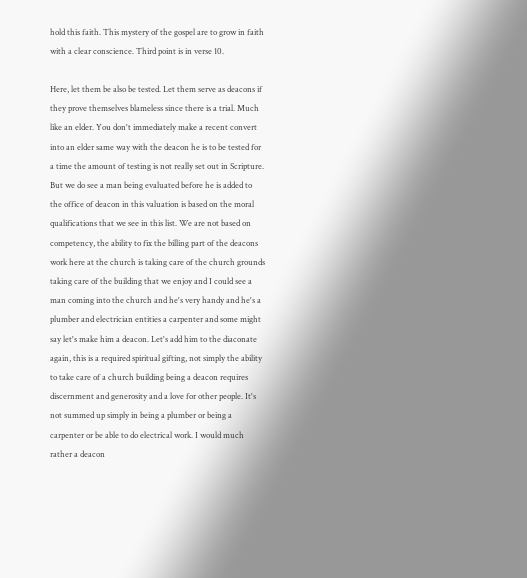hold this faith. This mystery of the gospel are to grow in faith with a clear conscience. Third point is in verse 10.

Here, let them be also be tested. Let them serve as deacons if they prove themselves blameless since there is a trial. Much like an elder. You don't immediately make a recent convert into an elder same way with the deacon he is to be tested for a time the amount of testing is not really set out in Scripture. But we do see a man being evaluated before he is added to the office of deacon in this valuation is based on the moral qualifications that we see in this list. We are not based on competency, the ability to fix the billing part of the deacons work here at the church is taking care of the church grounds taking care of the building that we enjoy and I could see a man coming into the church and he's very handy and he's a plumber and electrician entities a carpenter and some might say let's make him a deacon. Let's add him to the diaconate again, this is a required spiritual gifting, not simply the ability to take care of a church building being a deacon requires discernment and generosity and a love for other people. It's not summed up simply in being a plumber or being a carpenter or be able to do electrical work. I would much rather a deacon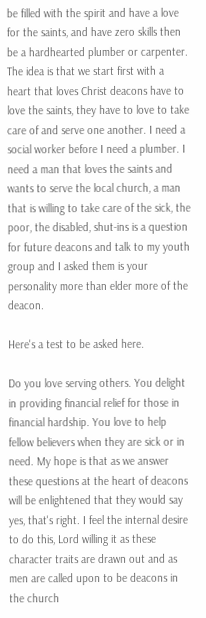be filled with the spirit and have a love for the saints, and have zero skills then be a hardhearted plumber or carpenter. The idea is that we start first with a heart that loves Christ deacons have to love the saints, they have to love to take care of and serve one another. I need a social worker before I need a plumber. I need a man that loves the saints and wants to serve the local church, a man that is willing to take care of the sick, the poor, the disabled, shut-ins is a question for future deacons and talk to my youth group and I asked them is your personality more than elder more of the deacon.

Here's a test to be asked here.

Do you love serving others. You delight in providing financial relief for those in financial hardship. You love to help fellow believers when they are sick or in need. My hope is that as we answer these questions at the heart of deacons will be enlightened that they would say yes, that's right. I feel the internal desire to do this, Lord willing it as these character traits are drawn out and as men are called upon to be deacons in the church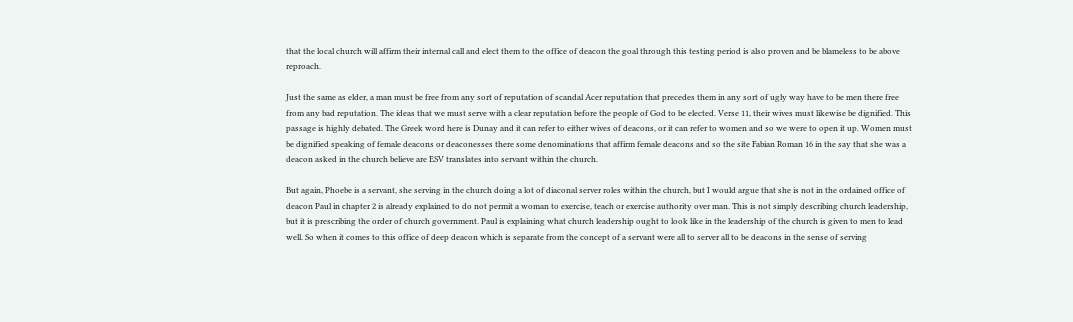that the local church will affirm their internal call and elect them to the office of deacon the goal through this testing period is also proven and be blameless to be above reproach.

Just the same as elder, a man must be free from any sort of reputation of scandal Acer reputation that precedes them in any sort of ugly way have to be men there free from any bad reputation. The ideas that we must serve with a clear reputation before the people of God to be elected. Verse 11, their wives must likewise be dignified. This passage is highly debated. The Greek word here is Dunay and it can refer to either wives of deacons, or it can refer to women and so we were to open it up. Women must be dignified speaking of female deacons or deaconesses there some denominations that affirm female deacons and so the site Fabian Roman 16 in the say that she was a deacon asked in the church believe are ESV translates into servant within the church.

But again, Phoebe is a servant, she serving in the church doing a lot of diaconal server roles within the church, but I would argue that she is not in the ordained office of deacon Paul in chapter 2 is already explained to do not permit a woman to exercise, teach or exercise authority over man. This is not simply describing church leadership, but it is prescribing the order of church government. Paul is explaining what church leadership ought to look like in the leadership of the church is given to men to lead well. So when it comes to this office of deep deacon which is separate from the concept of a servant were all to server all to be deacons in the sense of serving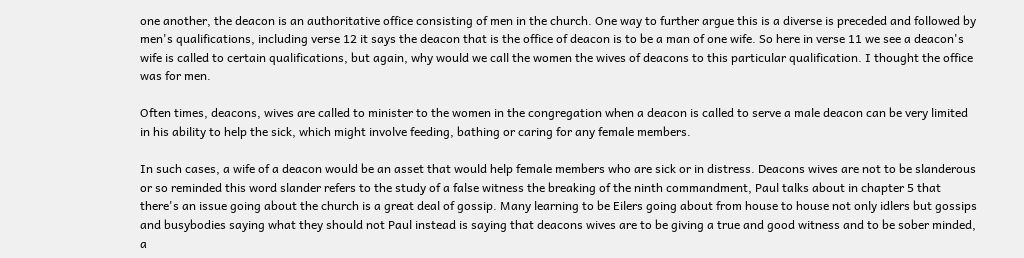one another, the deacon is an authoritative office consisting of men in the church. One way to further argue this is a diverse is preceded and followed by men's qualifications, including verse 12 it says the deacon that is the office of deacon is to be a man of one wife. So here in verse 11 we see a deacon's wife is called to certain qualifications, but again, why would we call the women the wives of deacons to this particular qualification. I thought the office was for men.

Often times, deacons, wives are called to minister to the women in the congregation when a deacon is called to serve a male deacon can be very limited in his ability to help the sick, which might involve feeding, bathing or caring for any female members.

In such cases, a wife of a deacon would be an asset that would help female members who are sick or in distress. Deacons wives are not to be slanderous or so reminded this word slander refers to the study of a false witness the breaking of the ninth commandment, Paul talks about in chapter 5 that there's an issue going about the church is a great deal of gossip. Many learning to be Eilers going about from house to house not only idlers but gossips and busybodies saying what they should not Paul instead is saying that deacons wives are to be giving a true and good witness and to be sober minded, a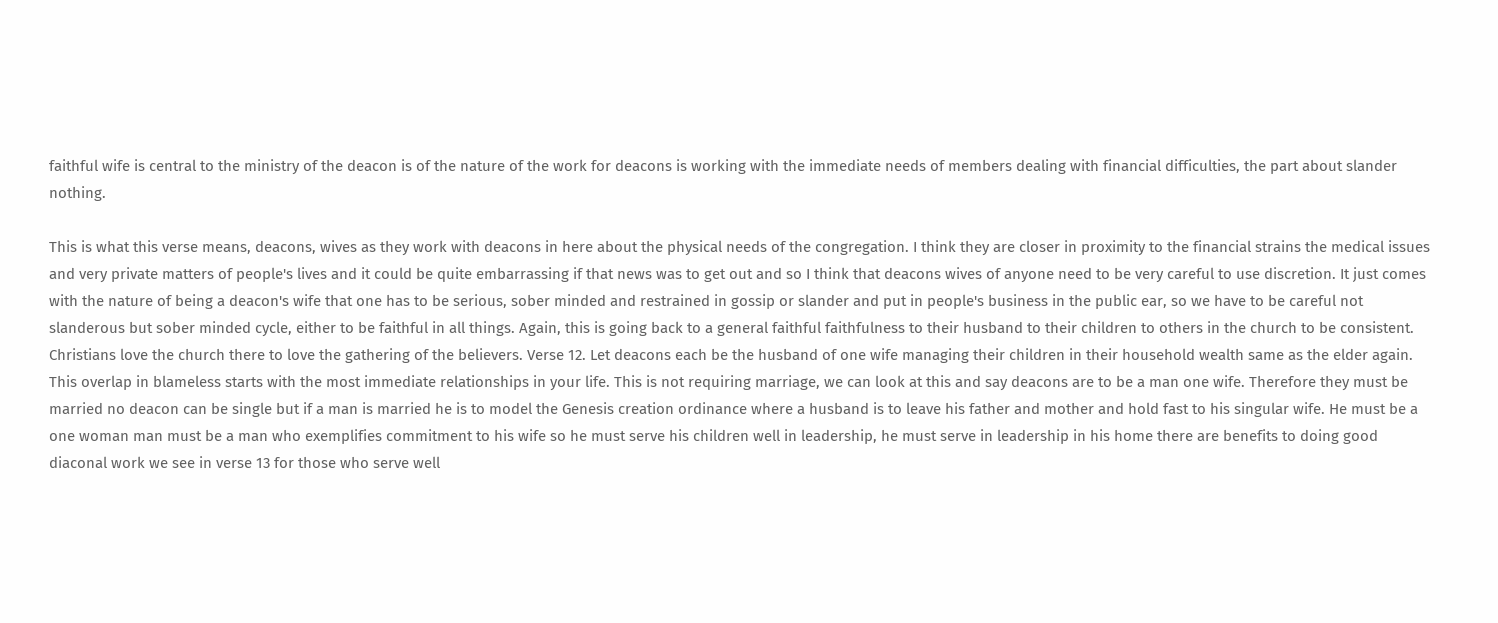faithful wife is central to the ministry of the deacon is of the nature of the work for deacons is working with the immediate needs of members dealing with financial difficulties, the part about slander nothing.

This is what this verse means, deacons, wives as they work with deacons in here about the physical needs of the congregation. I think they are closer in proximity to the financial strains the medical issues and very private matters of people's lives and it could be quite embarrassing if that news was to get out and so I think that deacons wives of anyone need to be very careful to use discretion. It just comes with the nature of being a deacon's wife that one has to be serious, sober minded and restrained in gossip or slander and put in people's business in the public ear, so we have to be careful not slanderous but sober minded cycle, either to be faithful in all things. Again, this is going back to a general faithful faithfulness to their husband to their children to others in the church to be consistent. Christians love the church there to love the gathering of the believers. Verse 12. Let deacons each be the husband of one wife managing their children in their household wealth same as the elder again. This overlap in blameless starts with the most immediate relationships in your life. This is not requiring marriage, we can look at this and say deacons are to be a man one wife. Therefore they must be married no deacon can be single but if a man is married he is to model the Genesis creation ordinance where a husband is to leave his father and mother and hold fast to his singular wife. He must be a one woman man must be a man who exemplifies commitment to his wife so he must serve his children well in leadership, he must serve in leadership in his home there are benefits to doing good diaconal work we see in verse 13 for those who serve well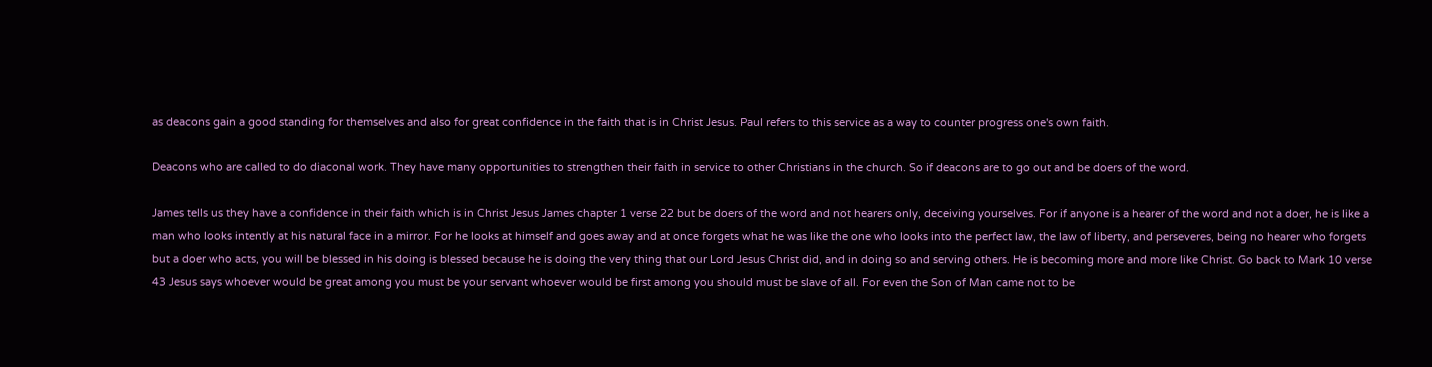as deacons gain a good standing for themselves and also for great confidence in the faith that is in Christ Jesus. Paul refers to this service as a way to counter progress one's own faith.

Deacons who are called to do diaconal work. They have many opportunities to strengthen their faith in service to other Christians in the church. So if deacons are to go out and be doers of the word.

James tells us they have a confidence in their faith which is in Christ Jesus James chapter 1 verse 22 but be doers of the word and not hearers only, deceiving yourselves. For if anyone is a hearer of the word and not a doer, he is like a man who looks intently at his natural face in a mirror. For he looks at himself and goes away and at once forgets what he was like the one who looks into the perfect law, the law of liberty, and perseveres, being no hearer who forgets but a doer who acts, you will be blessed in his doing is blessed because he is doing the very thing that our Lord Jesus Christ did, and in doing so and serving others. He is becoming more and more like Christ. Go back to Mark 10 verse 43 Jesus says whoever would be great among you must be your servant whoever would be first among you should must be slave of all. For even the Son of Man came not to be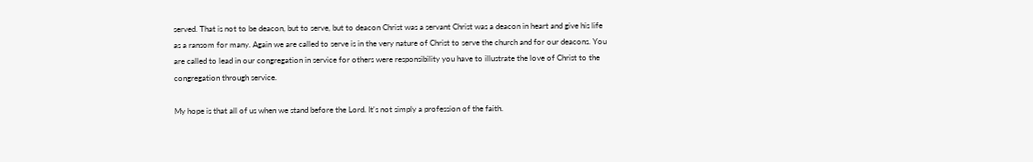served. That is not to be deacon, but to serve, but to deacon Christ was a servant Christ was a deacon in heart and give his life as a ransom for many. Again we are called to serve is in the very nature of Christ to serve the church and for our deacons. You are called to lead in our congregation in service for others were responsibility you have to illustrate the love of Christ to the congregation through service.

My hope is that all of us when we stand before the Lord. It's not simply a profession of the faith.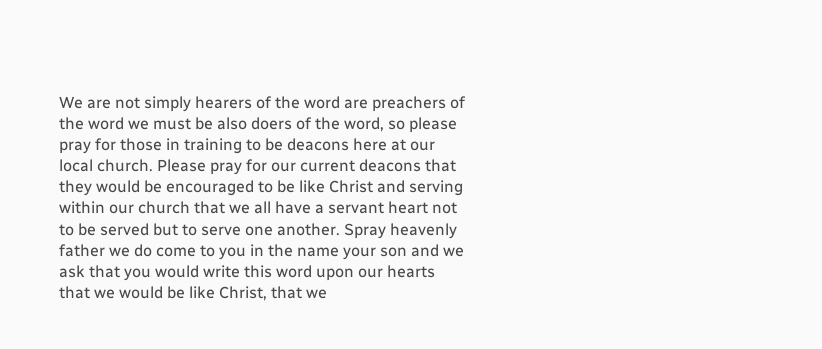We are not simply hearers of the word are preachers of the word we must be also doers of the word, so please pray for those in training to be deacons here at our local church. Please pray for our current deacons that they would be encouraged to be like Christ and serving within our church that we all have a servant heart not to be served but to serve one another. Spray heavenly father we do come to you in the name your son and we ask that you would write this word upon our hearts that we would be like Christ, that we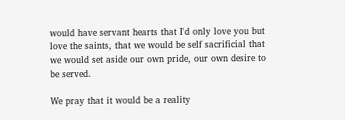would have servant hearts that I'd only love you but love the saints, that we would be self sacrificial that we would set aside our own pride, our own desire to be served.

We pray that it would be a reality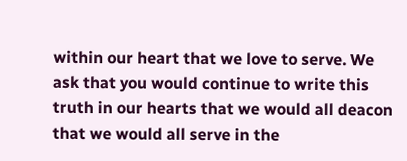within our heart that we love to serve. We ask that you would continue to write this truth in our hearts that we would all deacon that we would all serve in the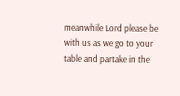meanwhile Lord please be with us as we go to your table and partake in the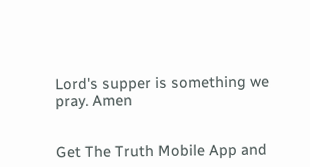Lord's supper is something we pray. Amen


Get The Truth Mobile App and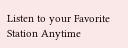Listen to your Favorite Station Anytime